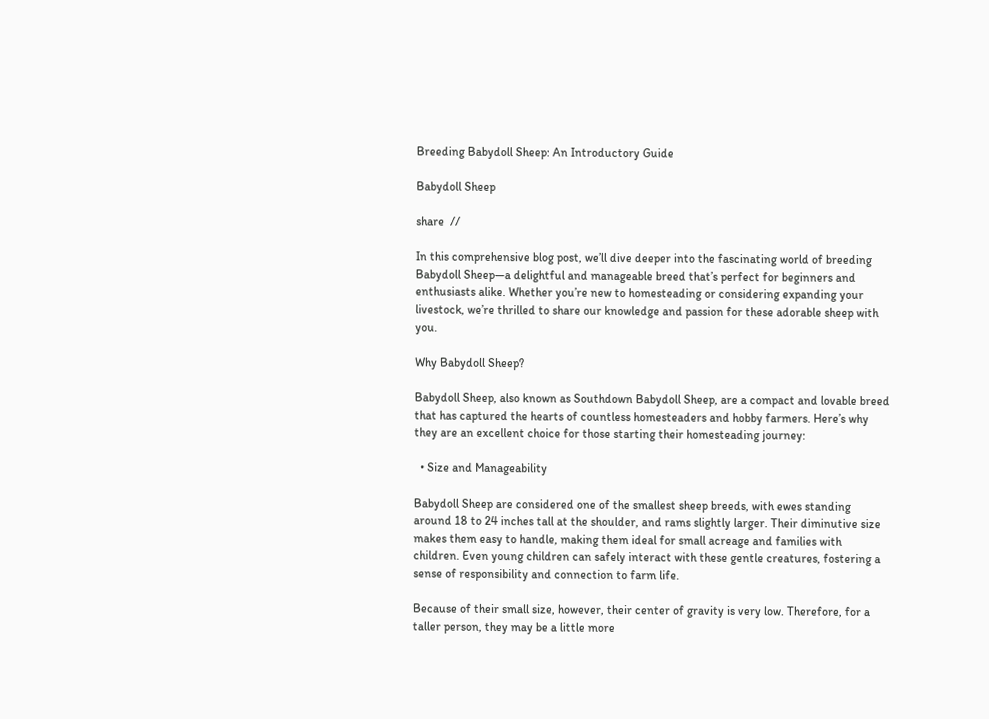Breeding Babydoll Sheep: An Introductory Guide

Babydoll Sheep

share  //

In this comprehensive blog post, we’ll dive deeper into the fascinating world of breeding Babydoll Sheep—a delightful and manageable breed that’s perfect for beginners and enthusiasts alike. Whether you’re new to homesteading or considering expanding your livestock, we’re thrilled to share our knowledge and passion for these adorable sheep with you.

Why Babydoll Sheep?

Babydoll Sheep, also known as Southdown Babydoll Sheep, are a compact and lovable breed that has captured the hearts of countless homesteaders and hobby farmers. Here’s why they are an excellent choice for those starting their homesteading journey:

  • Size and Manageability

Babydoll Sheep are considered one of the smallest sheep breeds, with ewes standing around 18 to 24 inches tall at the shoulder, and rams slightly larger. Their diminutive size makes them easy to handle, making them ideal for small acreage and families with children. Even young children can safely interact with these gentle creatures, fostering a sense of responsibility and connection to farm life.

Because of their small size, however, their center of gravity is very low. Therefore, for a taller person, they may be a little more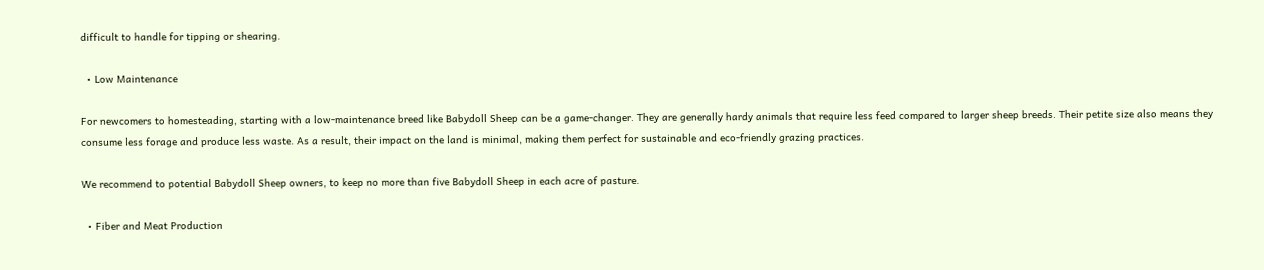difficult to handle for tipping or shearing.

  • Low Maintenance

For newcomers to homesteading, starting with a low-maintenance breed like Babydoll Sheep can be a game-changer. They are generally hardy animals that require less feed compared to larger sheep breeds. Their petite size also means they consume less forage and produce less waste. As a result, their impact on the land is minimal, making them perfect for sustainable and eco-friendly grazing practices.

We recommend to potential Babydoll Sheep owners, to keep no more than five Babydoll Sheep in each acre of pasture.

  • Fiber and Meat Production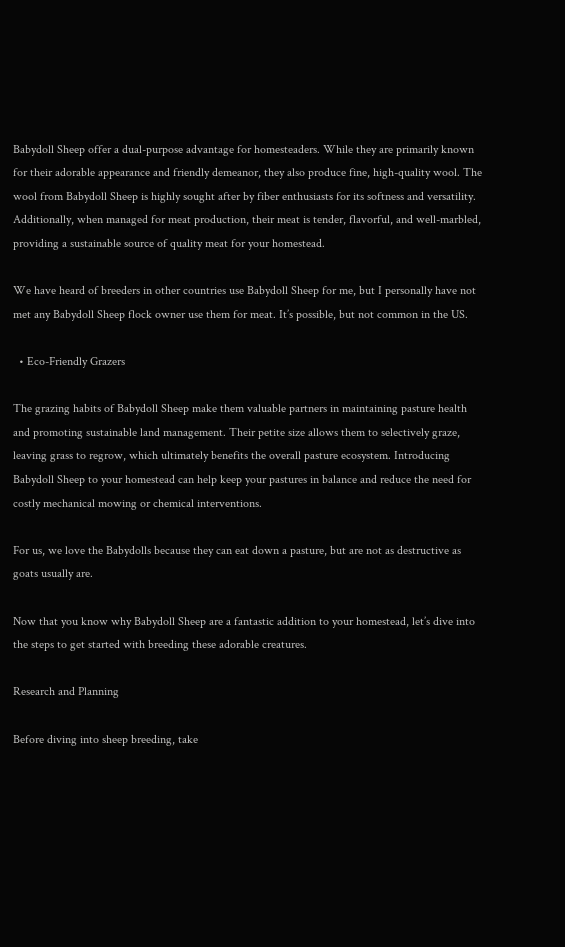Babydoll Sheep offer a dual-purpose advantage for homesteaders. While they are primarily known for their adorable appearance and friendly demeanor, they also produce fine, high-quality wool. The wool from Babydoll Sheep is highly sought after by fiber enthusiasts for its softness and versatility. Additionally, when managed for meat production, their meat is tender, flavorful, and well-marbled, providing a sustainable source of quality meat for your homestead.

We have heard of breeders in other countries use Babydoll Sheep for me, but I personally have not met any Babydoll Sheep flock owner use them for meat. It’s possible, but not common in the US.

  • Eco-Friendly Grazers

The grazing habits of Babydoll Sheep make them valuable partners in maintaining pasture health and promoting sustainable land management. Their petite size allows them to selectively graze, leaving grass to regrow, which ultimately benefits the overall pasture ecosystem. Introducing Babydoll Sheep to your homestead can help keep your pastures in balance and reduce the need for costly mechanical mowing or chemical interventions.

For us, we love the Babydolls because they can eat down a pasture, but are not as destructive as goats usually are.

Now that you know why Babydoll Sheep are a fantastic addition to your homestead, let’s dive into the steps to get started with breeding these adorable creatures.

Research and Planning

Before diving into sheep breeding, take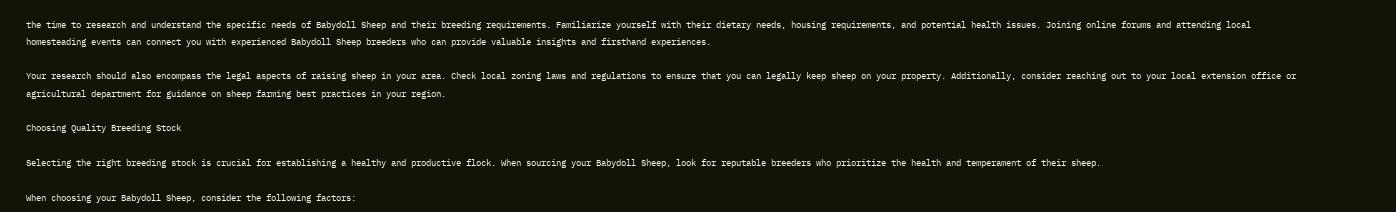the time to research and understand the specific needs of Babydoll Sheep and their breeding requirements. Familiarize yourself with their dietary needs, housing requirements, and potential health issues. Joining online forums and attending local homesteading events can connect you with experienced Babydoll Sheep breeders who can provide valuable insights and firsthand experiences.

Your research should also encompass the legal aspects of raising sheep in your area. Check local zoning laws and regulations to ensure that you can legally keep sheep on your property. Additionally, consider reaching out to your local extension office or agricultural department for guidance on sheep farming best practices in your region.

Choosing Quality Breeding Stock

Selecting the right breeding stock is crucial for establishing a healthy and productive flock. When sourcing your Babydoll Sheep, look for reputable breeders who prioritize the health and temperament of their sheep.

When choosing your Babydoll Sheep, consider the following factors: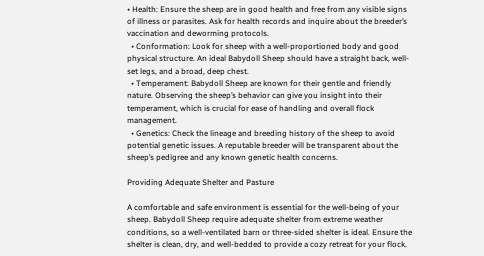• Health: Ensure the sheep are in good health and free from any visible signs of illness or parasites. Ask for health records and inquire about the breeder’s vaccination and deworming protocols.
  • Conformation: Look for sheep with a well-proportioned body and good physical structure. An ideal Babydoll Sheep should have a straight back, well-set legs, and a broad, deep chest.
  • Temperament: Babydoll Sheep are known for their gentle and friendly nature. Observing the sheep’s behavior can give you insight into their temperament, which is crucial for ease of handling and overall flock management.
  • Genetics: Check the lineage and breeding history of the sheep to avoid potential genetic issues. A reputable breeder will be transparent about the sheep’s pedigree and any known genetic health concerns.

Providing Adequate Shelter and Pasture

A comfortable and safe environment is essential for the well-being of your sheep. Babydoll Sheep require adequate shelter from extreme weather conditions, so a well-ventilated barn or three-sided shelter is ideal. Ensure the shelter is clean, dry, and well-bedded to provide a cozy retreat for your flock.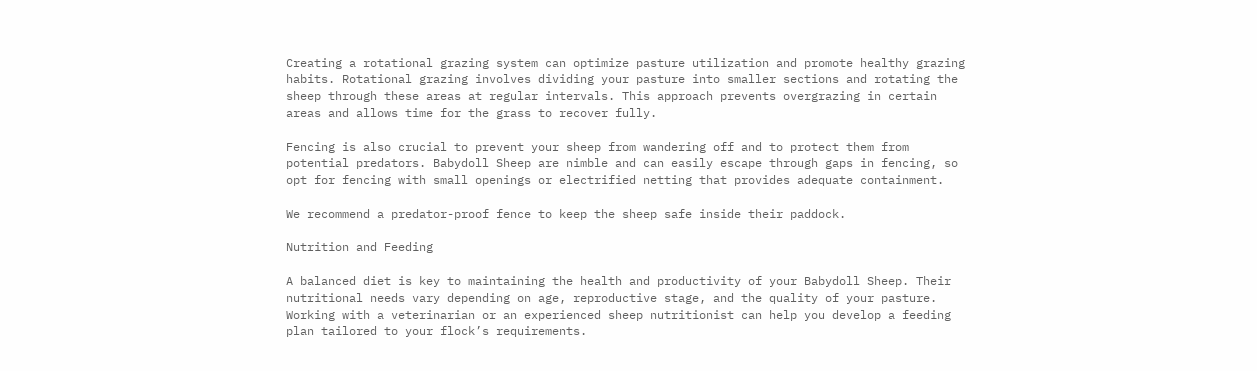Creating a rotational grazing system can optimize pasture utilization and promote healthy grazing habits. Rotational grazing involves dividing your pasture into smaller sections and rotating the sheep through these areas at regular intervals. This approach prevents overgrazing in certain areas and allows time for the grass to recover fully.

Fencing is also crucial to prevent your sheep from wandering off and to protect them from potential predators. Babydoll Sheep are nimble and can easily escape through gaps in fencing, so opt for fencing with small openings or electrified netting that provides adequate containment.

We recommend a predator-proof fence to keep the sheep safe inside their paddock.

Nutrition and Feeding

A balanced diet is key to maintaining the health and productivity of your Babydoll Sheep. Their nutritional needs vary depending on age, reproductive stage, and the quality of your pasture. Working with a veterinarian or an experienced sheep nutritionist can help you develop a feeding plan tailored to your flock’s requirements.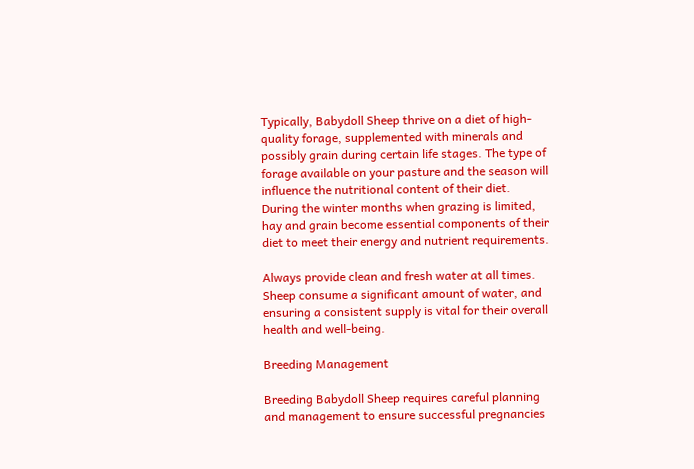Typically, Babydoll Sheep thrive on a diet of high-quality forage, supplemented with minerals and possibly grain during certain life stages. The type of forage available on your pasture and the season will influence the nutritional content of their diet. During the winter months when grazing is limited, hay and grain become essential components of their diet to meet their energy and nutrient requirements.

Always provide clean and fresh water at all times. Sheep consume a significant amount of water, and ensuring a consistent supply is vital for their overall health and well-being.

Breeding Management

Breeding Babydoll Sheep requires careful planning and management to ensure successful pregnancies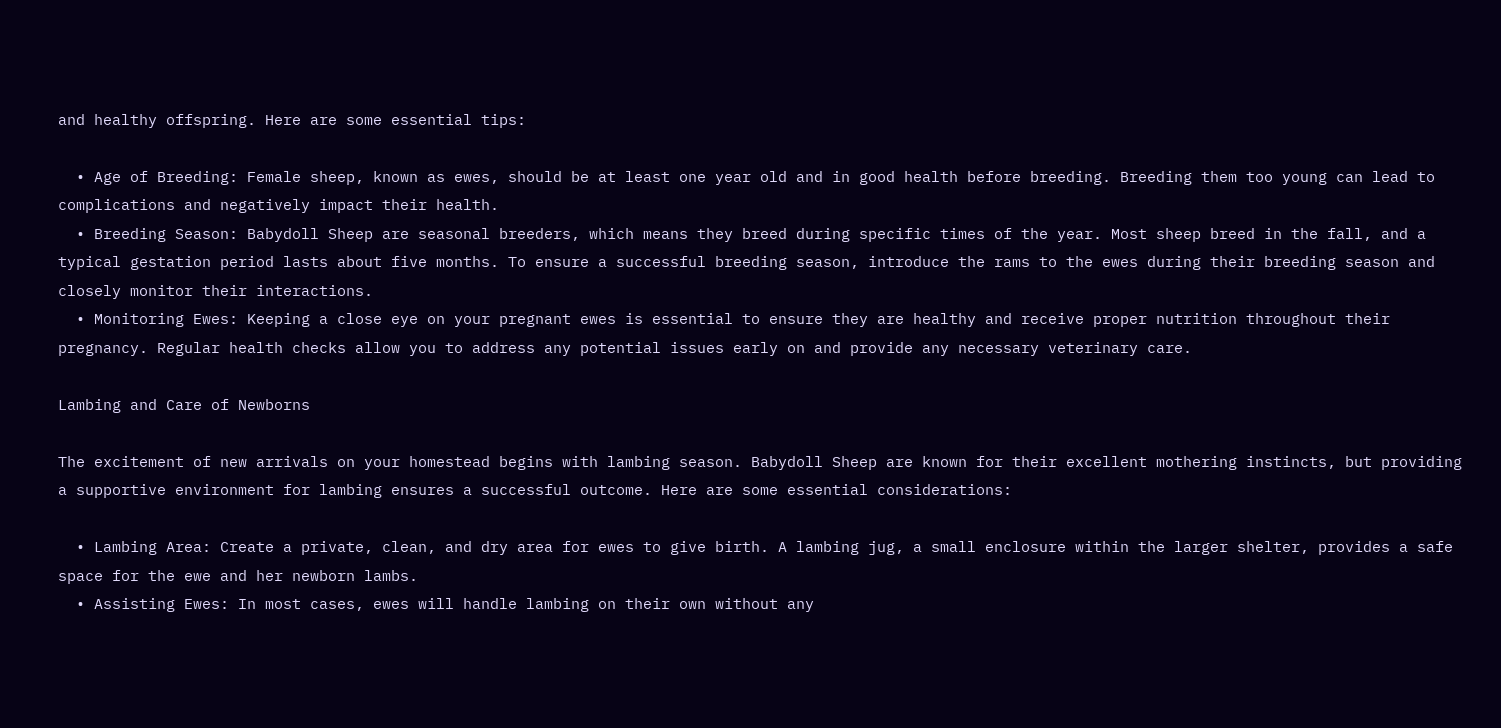and healthy offspring. Here are some essential tips:

  • Age of Breeding: Female sheep, known as ewes, should be at least one year old and in good health before breeding. Breeding them too young can lead to complications and negatively impact their health.
  • Breeding Season: Babydoll Sheep are seasonal breeders, which means they breed during specific times of the year. Most sheep breed in the fall, and a typical gestation period lasts about five months. To ensure a successful breeding season, introduce the rams to the ewes during their breeding season and closely monitor their interactions.
  • Monitoring Ewes: Keeping a close eye on your pregnant ewes is essential to ensure they are healthy and receive proper nutrition throughout their pregnancy. Regular health checks allow you to address any potential issues early on and provide any necessary veterinary care.

Lambing and Care of Newborns

The excitement of new arrivals on your homestead begins with lambing season. Babydoll Sheep are known for their excellent mothering instincts, but providing a supportive environment for lambing ensures a successful outcome. Here are some essential considerations:

  • Lambing Area: Create a private, clean, and dry area for ewes to give birth. A lambing jug, a small enclosure within the larger shelter, provides a safe space for the ewe and her newborn lambs.
  • Assisting Ewes: In most cases, ewes will handle lambing on their own without any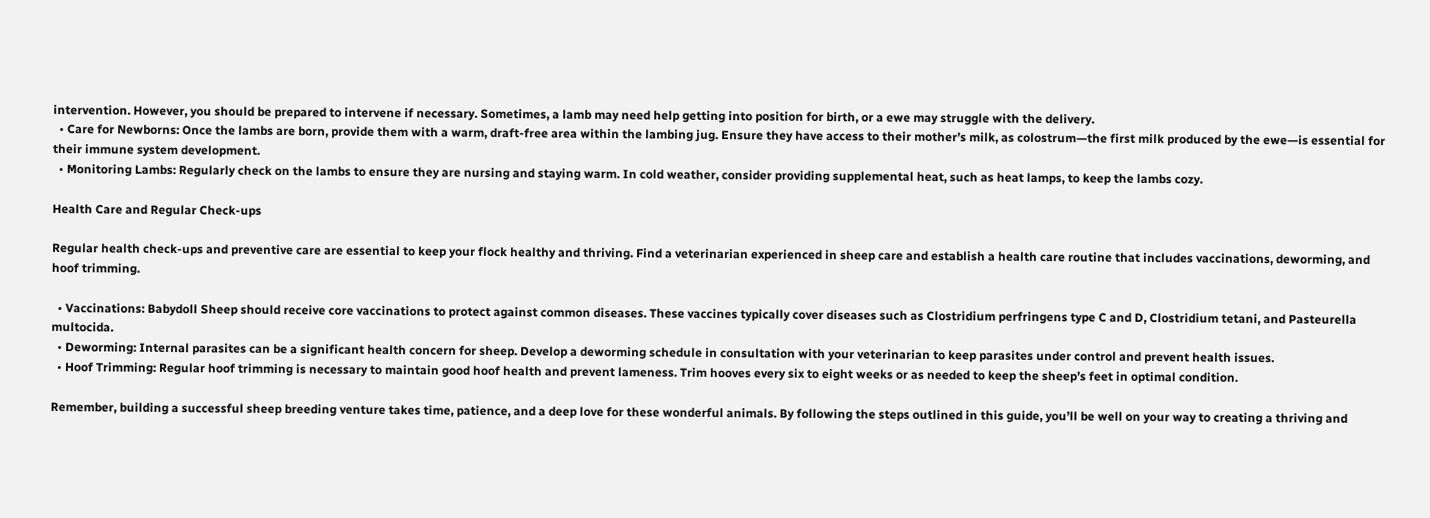intervention. However, you should be prepared to intervene if necessary. Sometimes, a lamb may need help getting into position for birth, or a ewe may struggle with the delivery.
  • Care for Newborns: Once the lambs are born, provide them with a warm, draft-free area within the lambing jug. Ensure they have access to their mother’s milk, as colostrum—the first milk produced by the ewe—is essential for their immune system development.
  • Monitoring Lambs: Regularly check on the lambs to ensure they are nursing and staying warm. In cold weather, consider providing supplemental heat, such as heat lamps, to keep the lambs cozy.

Health Care and Regular Check-ups

Regular health check-ups and preventive care are essential to keep your flock healthy and thriving. Find a veterinarian experienced in sheep care and establish a health care routine that includes vaccinations, deworming, and hoof trimming.

  • Vaccinations: Babydoll Sheep should receive core vaccinations to protect against common diseases. These vaccines typically cover diseases such as Clostridium perfringens type C and D, Clostridium tetani, and Pasteurella multocida.
  • Deworming: Internal parasites can be a significant health concern for sheep. Develop a deworming schedule in consultation with your veterinarian to keep parasites under control and prevent health issues.
  • Hoof Trimming: Regular hoof trimming is necessary to maintain good hoof health and prevent lameness. Trim hooves every six to eight weeks or as needed to keep the sheep’s feet in optimal condition.

Remember, building a successful sheep breeding venture takes time, patience, and a deep love for these wonderful animals. By following the steps outlined in this guide, you’ll be well on your way to creating a thriving and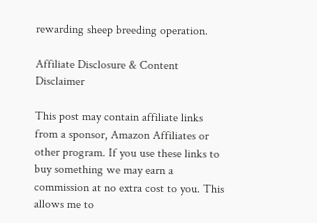rewarding sheep breeding operation.

Affiliate Disclosure & Content Disclaimer

This post may contain affiliate links from a sponsor, Amazon Affiliates or other program. If you use these links to buy something we may earn a commission at no extra cost to you. This allows me to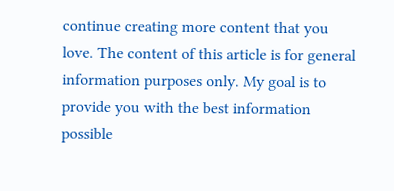continue creating more content that you love. The content of this article is for general information purposes only. My goal is to provide you with the best information possible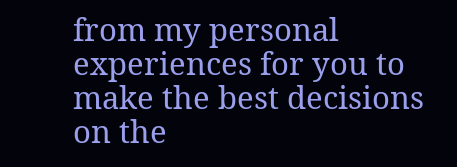from my personal experiences for you to make the best decisions on the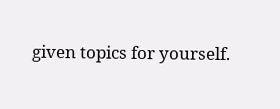given topics for yourself.